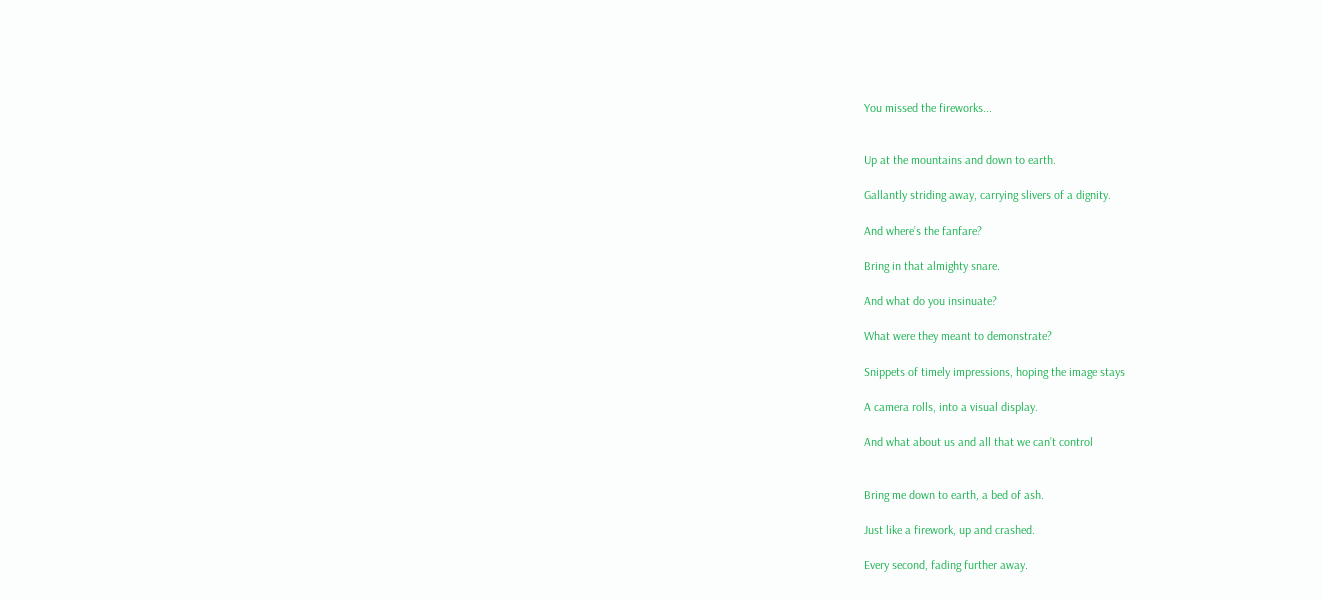You missed the fireworks...


Up at the mountains and down to earth.

Gallantly striding away, carrying slivers of a dignity.

And where’s the fanfare?

Bring in that almighty snare.

And what do you insinuate?

What were they meant to demonstrate?

Snippets of timely impressions, hoping the image stays

A camera rolls, into a visual display.

And what about us and all that we can’t control


Bring me down to earth, a bed of ash.

Just like a firework, up and crashed.

Every second, fading further away.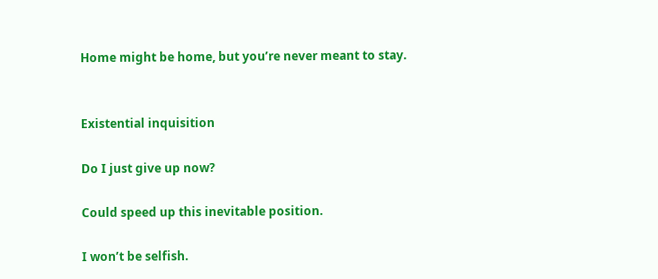Home might be home, but you’re never meant to stay.


Existential inquisition

Do I just give up now?

Could speed up this inevitable position.

I won’t be selfish.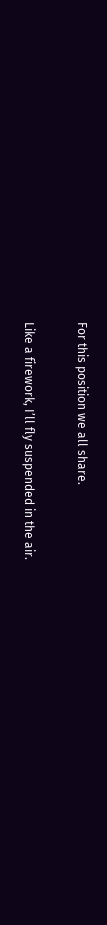For this position we all share.

Like a firework, I’ll fly suspended in the air.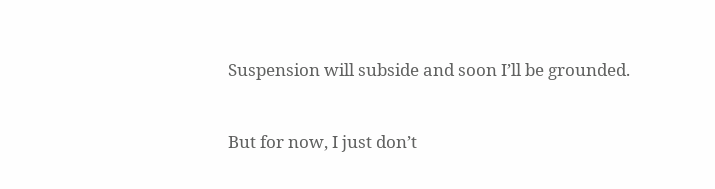Suspension will subside and soon I’ll be grounded.


But for now, I just don’t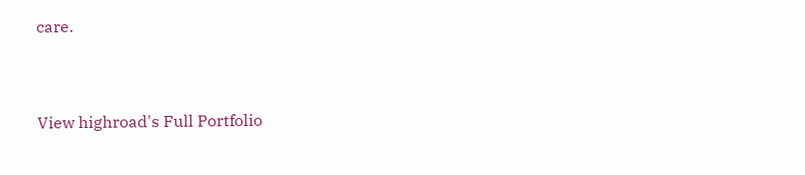care.


View highroad's Full Portfolio